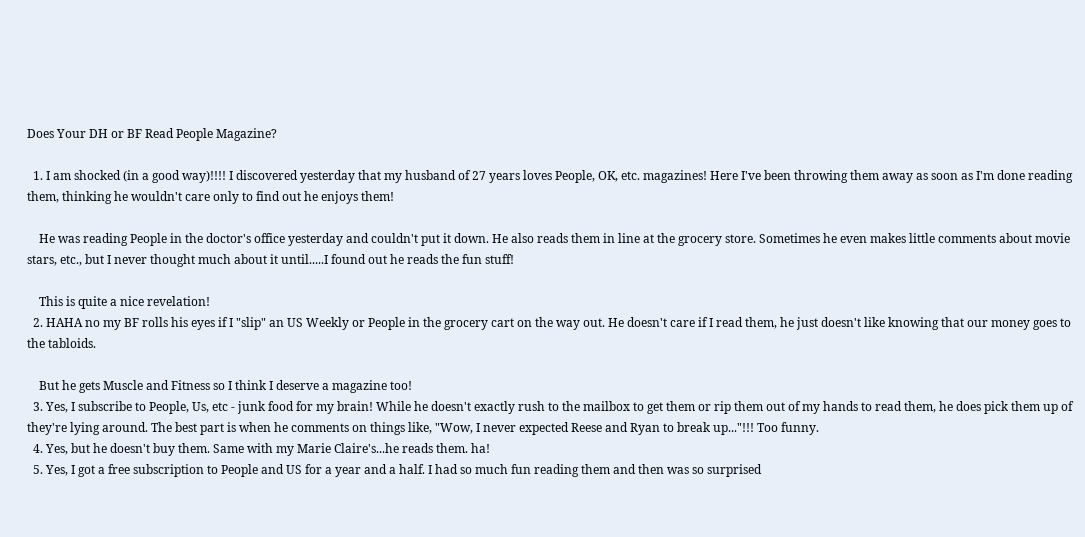Does Your DH or BF Read People Magazine?

  1. I am shocked (in a good way)!!!! I discovered yesterday that my husband of 27 years loves People, OK, etc. magazines! Here I've been throwing them away as soon as I'm done reading them, thinking he wouldn't care only to find out he enjoys them!

    He was reading People in the doctor's office yesterday and couldn't put it down. He also reads them in line at the grocery store. Sometimes he even makes little comments about movie stars, etc., but I never thought much about it until.....I found out he reads the fun stuff!

    This is quite a nice revelation!
  2. HAHA no my BF rolls his eyes if I "slip" an US Weekly or People in the grocery cart on the way out. He doesn't care if I read them, he just doesn't like knowing that our money goes to the tabloids.

    But he gets Muscle and Fitness so I think I deserve a magazine too!
  3. Yes, I subscribe to People, Us, etc - junk food for my brain! While he doesn't exactly rush to the mailbox to get them or rip them out of my hands to read them, he does pick them up of they're lying around. The best part is when he comments on things like, "Wow, I never expected Reese and Ryan to break up..."!!! Too funny.
  4. Yes, but he doesn't buy them. Same with my Marie Claire's...he reads them. ha!
  5. Yes, I got a free subscription to People and US for a year and a half. I had so much fun reading them and then was so surprised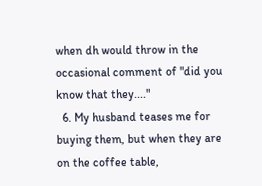when dh would throw in the occasional comment of "did you know that they...."
  6. My husband teases me for buying them, but when they are on the coffee table,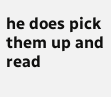he does pick them up and read